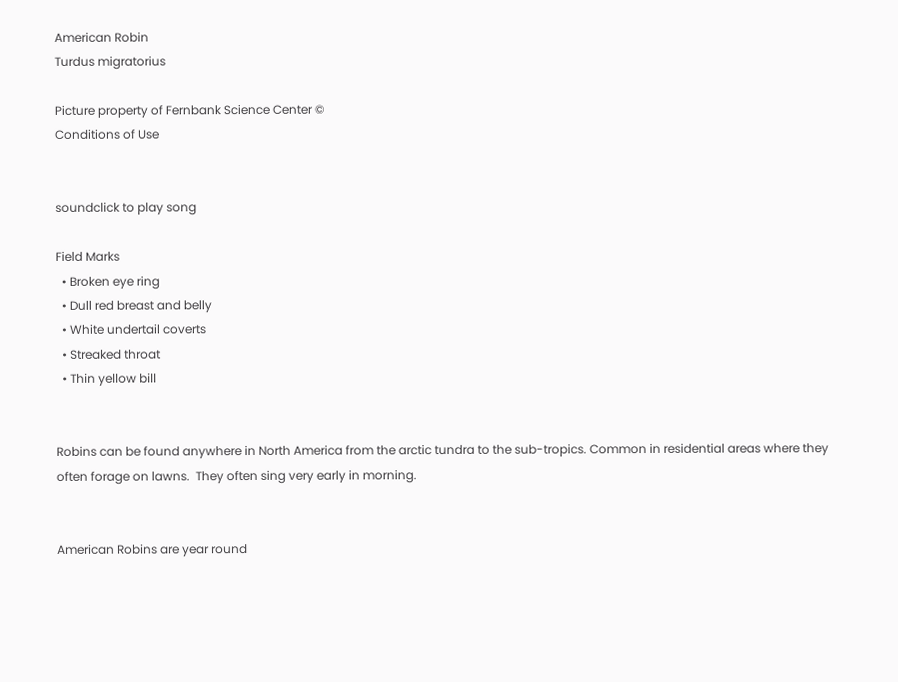American Robin
Turdus migratorius

Picture property of Fernbank Science Center ©
Conditions of Use


soundclick to play song

Field Marks
  • Broken eye ring
  • Dull red breast and belly
  • White undertail coverts
  • Streaked throat
  • Thin yellow bill


Robins can be found anywhere in North America from the arctic tundra to the sub-tropics. Common in residential areas where they often forage on lawns.  They often sing very early in morning.


American Robins are year round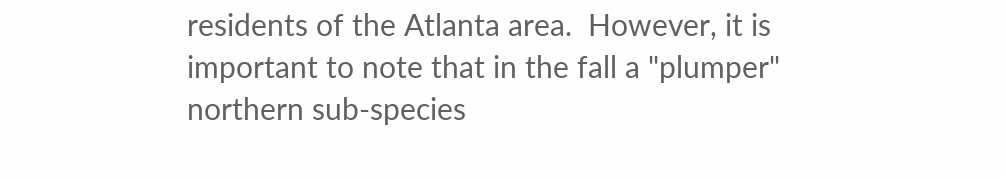residents of the Atlanta area.  However, it is important to note that in the fall a "plumper" northern sub-species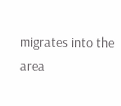migrates into the area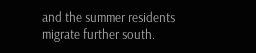and the summer residents migrate further south.